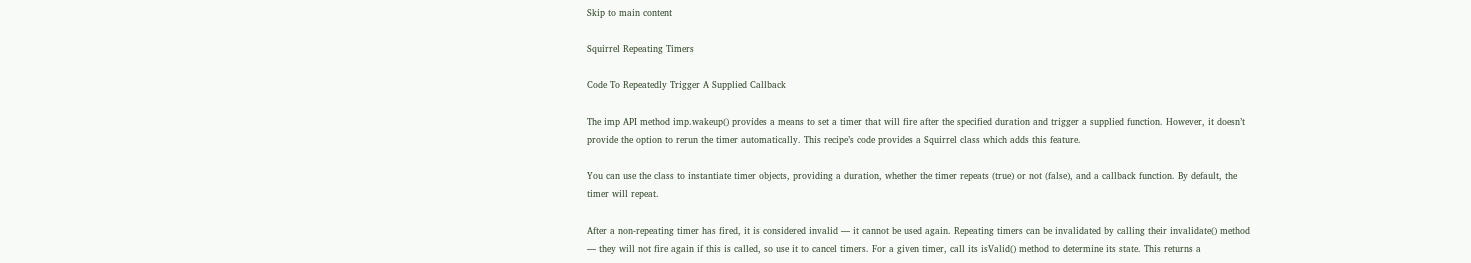Skip to main content

Squirrel Repeating Timers

Code To Repeatedly Trigger A Supplied Callback

The imp API method imp.wakeup() provides a means to set a timer that will fire after the specified duration and trigger a supplied function. However, it doesn’t provide the option to rerun the timer automatically. This recipe’s code provides a Squirrel class which adds this feature.

You can use the class to instantiate timer objects, providing a duration, whether the timer repeats (true) or not (false), and a callback function. By default, the timer will repeat.

After a non-repeating timer has fired, it is considered invalid — it cannot be used again. Repeating timers can be invalidated by calling their invalidate() method — they will not fire again if this is called, so use it to cancel timers. For a given timer, call its isValid() method to determine its state. This returns a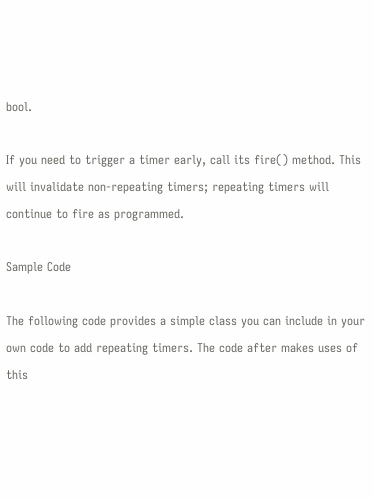bool.

If you need to trigger a timer early, call its fire() method. This will invalidate non-repeating timers; repeating timers will continue to fire as programmed.

Sample Code

The following code provides a simple class you can include in your own code to add repeating timers. The code after makes uses of this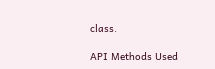class.

API Methods Used